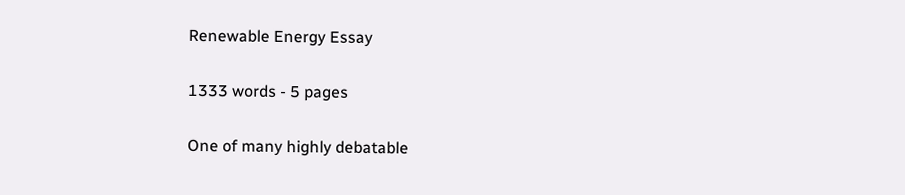Renewable Energy Essay

1333 words - 5 pages

One of many highly debatable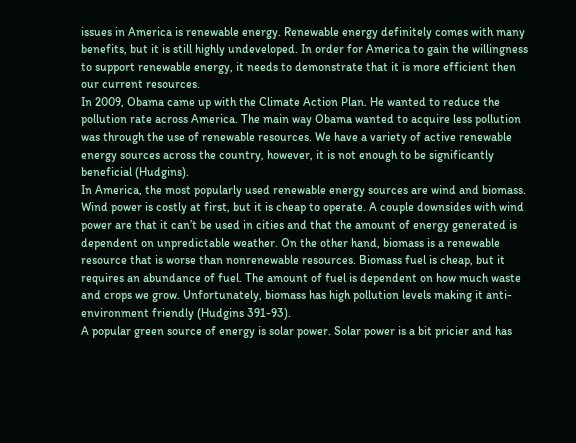issues in America is renewable energy. Renewable energy definitely comes with many benefits, but it is still highly undeveloped. In order for America to gain the willingness to support renewable energy, it needs to demonstrate that it is more efficient then our current resources.
In 2009, Obama came up with the Climate Action Plan. He wanted to reduce the pollution rate across America. The main way Obama wanted to acquire less pollution was through the use of renewable resources. We have a variety of active renewable energy sources across the country, however, it is not enough to be significantly beneficial (Hudgins).
In America, the most popularly used renewable energy sources are wind and biomass. Wind power is costly at first, but it is cheap to operate. A couple downsides with wind power are that it can’t be used in cities and that the amount of energy generated is dependent on unpredictable weather. On the other hand, biomass is a renewable resource that is worse than nonrenewable resources. Biomass fuel is cheap, but it requires an abundance of fuel. The amount of fuel is dependent on how much waste and crops we grow. Unfortunately, biomass has high pollution levels making it anti-environment friendly (Hudgins 391-93).
A popular green source of energy is solar power. Solar power is a bit pricier and has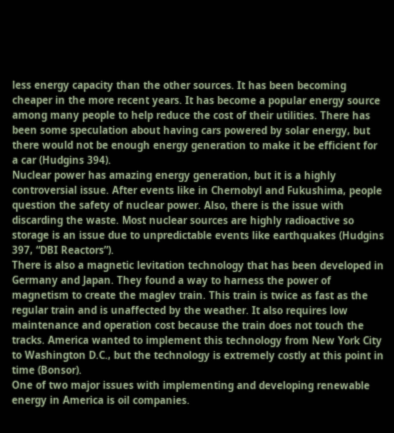less energy capacity than the other sources. It has been becoming cheaper in the more recent years. It has become a popular energy source among many people to help reduce the cost of their utilities. There has been some speculation about having cars powered by solar energy, but there would not be enough energy generation to make it be efficient for a car (Hudgins 394).
Nuclear power has amazing energy generation, but it is a highly controversial issue. After events like in Chernobyl and Fukushima, people question the safety of nuclear power. Also, there is the issue with discarding the waste. Most nuclear sources are highly radioactive so storage is an issue due to unpredictable events like earthquakes (Hudgins 397, “DBI Reactors”).
There is also a magnetic levitation technology that has been developed in Germany and Japan. They found a way to harness the power of magnetism to create the maglev train. This train is twice as fast as the regular train and is unaffected by the weather. It also requires low maintenance and operation cost because the train does not touch the tracks. America wanted to implement this technology from New York City to Washington D.C., but the technology is extremely costly at this point in time (Bonsor).
One of two major issues with implementing and developing renewable energy in America is oil companies.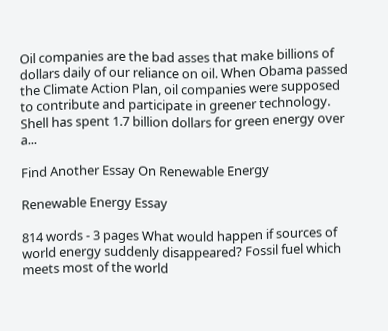Oil companies are the bad asses that make billions of dollars daily of our reliance on oil. When Obama passed the Climate Action Plan, oil companies were supposed to contribute and participate in greener technology. Shell has spent 1.7 billion dollars for green energy over a...

Find Another Essay On Renewable Energy

Renewable Energy Essay

814 words - 3 pages What would happen if sources of world energy suddenly disappeared? Fossil fuel which meets most of the world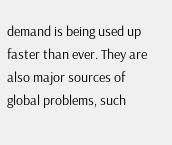demand is being used up faster than ever. They are also major sources of global problems, such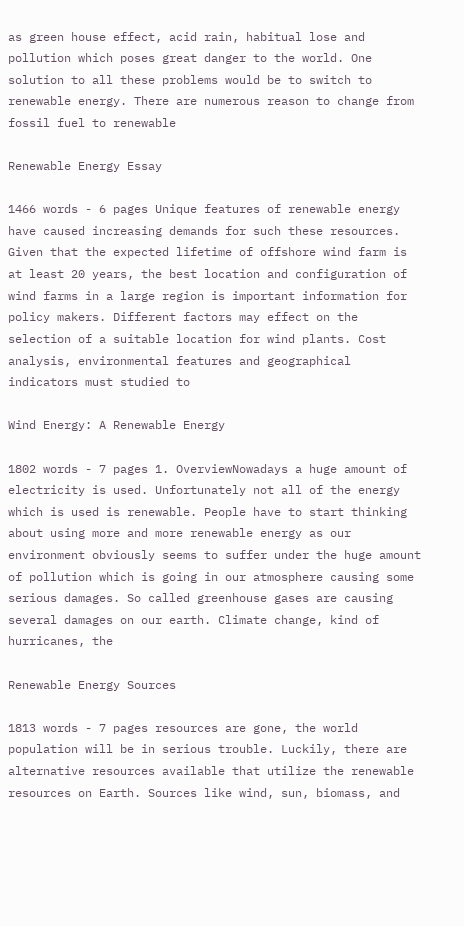as green house effect, acid rain, habitual lose and pollution which poses great danger to the world. One solution to all these problems would be to switch to renewable energy. There are numerous reason to change from fossil fuel to renewable

Renewable Energy Essay

1466 words - 6 pages Unique features of renewable energy have caused increasing demands for such these resources. Given that the expected lifetime of offshore wind farm is at least 20 years, the best location and configuration of wind farms in a large region is important information for policy makers. Different factors may effect on the selection of a suitable location for wind plants. Cost analysis, environmental features and geographical indicators must studied to

Wind Energy: A Renewable Energy

1802 words - 7 pages 1. OverviewNowadays a huge amount of electricity is used. Unfortunately not all of the energy which is used is renewable. People have to start thinking about using more and more renewable energy as our environment obviously seems to suffer under the huge amount of pollution which is going in our atmosphere causing some serious damages. So called greenhouse gases are causing several damages on our earth. Climate change, kind of hurricanes, the

Renewable Energy Sources

1813 words - 7 pages resources are gone, the world population will be in serious trouble. Luckily, there are alternative resources available that utilize the renewable resources on Earth. Sources like wind, sun, biomass, and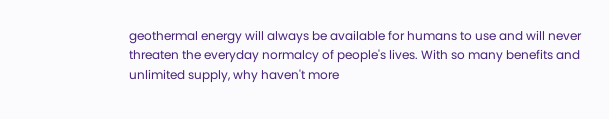geothermal energy will always be available for humans to use and will never threaten the everyday normalcy of people's lives. With so many benefits and unlimited supply, why haven't more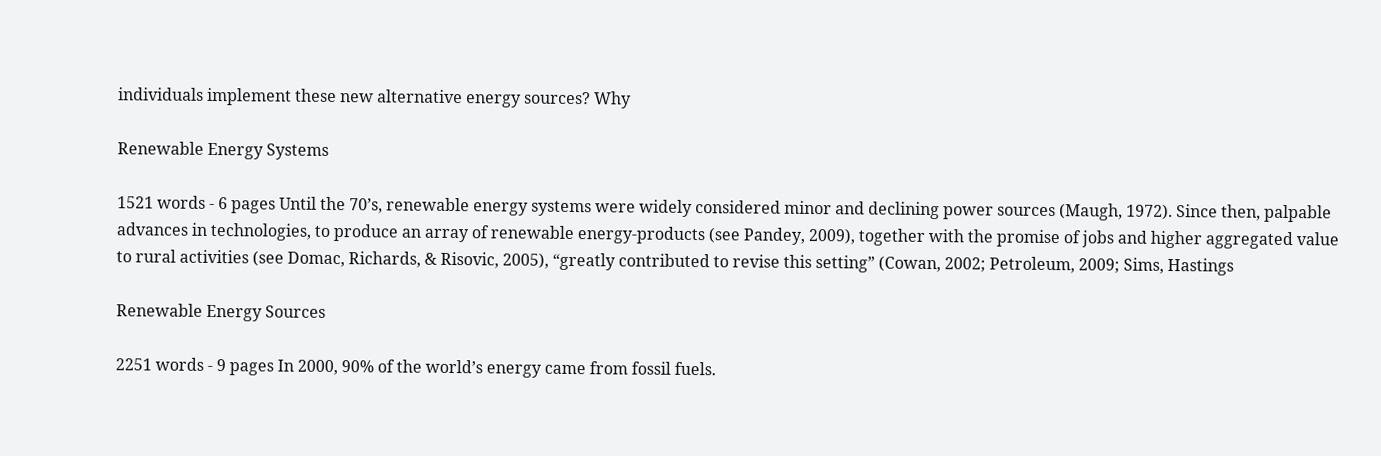individuals implement these new alternative energy sources? Why

Renewable Energy Systems

1521 words - 6 pages Until the 70’s, renewable energy systems were widely considered minor and declining power sources (Maugh, 1972). Since then, palpable advances in technologies, to produce an array of renewable energy-products (see Pandey, 2009), together with the promise of jobs and higher aggregated value to rural activities (see Domac, Richards, & Risovic, 2005), “greatly contributed to revise this setting” (Cowan, 2002; Petroleum, 2009; Sims, Hastings

Renewable Energy Sources

2251 words - 9 pages In 2000, 90% of the world’s energy came from fossil fuels.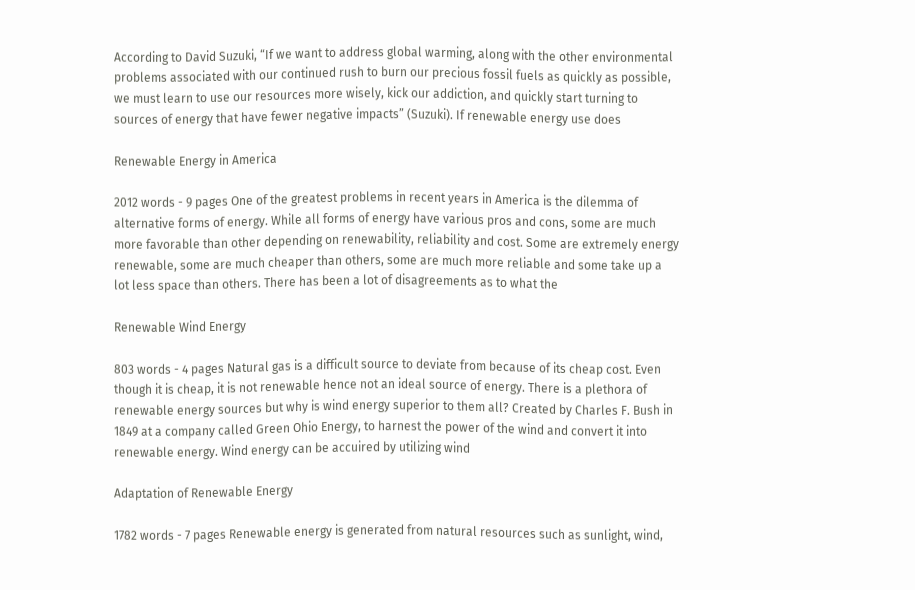According to David Suzuki, “If we want to address global warming, along with the other environmental problems associated with our continued rush to burn our precious fossil fuels as quickly as possible, we must learn to use our resources more wisely, kick our addiction, and quickly start turning to sources of energy that have fewer negative impacts” (Suzuki). If renewable energy use does

Renewable Energy in America

2012 words - 9 pages One of the greatest problems in recent years in America is the dilemma of alternative forms of energy. While all forms of energy have various pros and cons, some are much more favorable than other depending on renewability, reliability and cost. Some are extremely energy renewable, some are much cheaper than others, some are much more reliable and some take up a lot less space than others. There has been a lot of disagreements as to what the

Renewable Wind Energy

803 words - 4 pages Natural gas is a difficult source to deviate from because of its cheap cost. Even though it is cheap, it is not renewable hence not an ideal source of energy. There is a plethora of renewable energy sources but why is wind energy superior to them all? Created by Charles F. Bush in 1849 at a company called Green Ohio Energy, to harnest the power of the wind and convert it into renewable energy. Wind energy can be accuired by utilizing wind

Adaptation of Renewable Energy

1782 words - 7 pages Renewable energy is generated from natural resources such as sunlight, wind,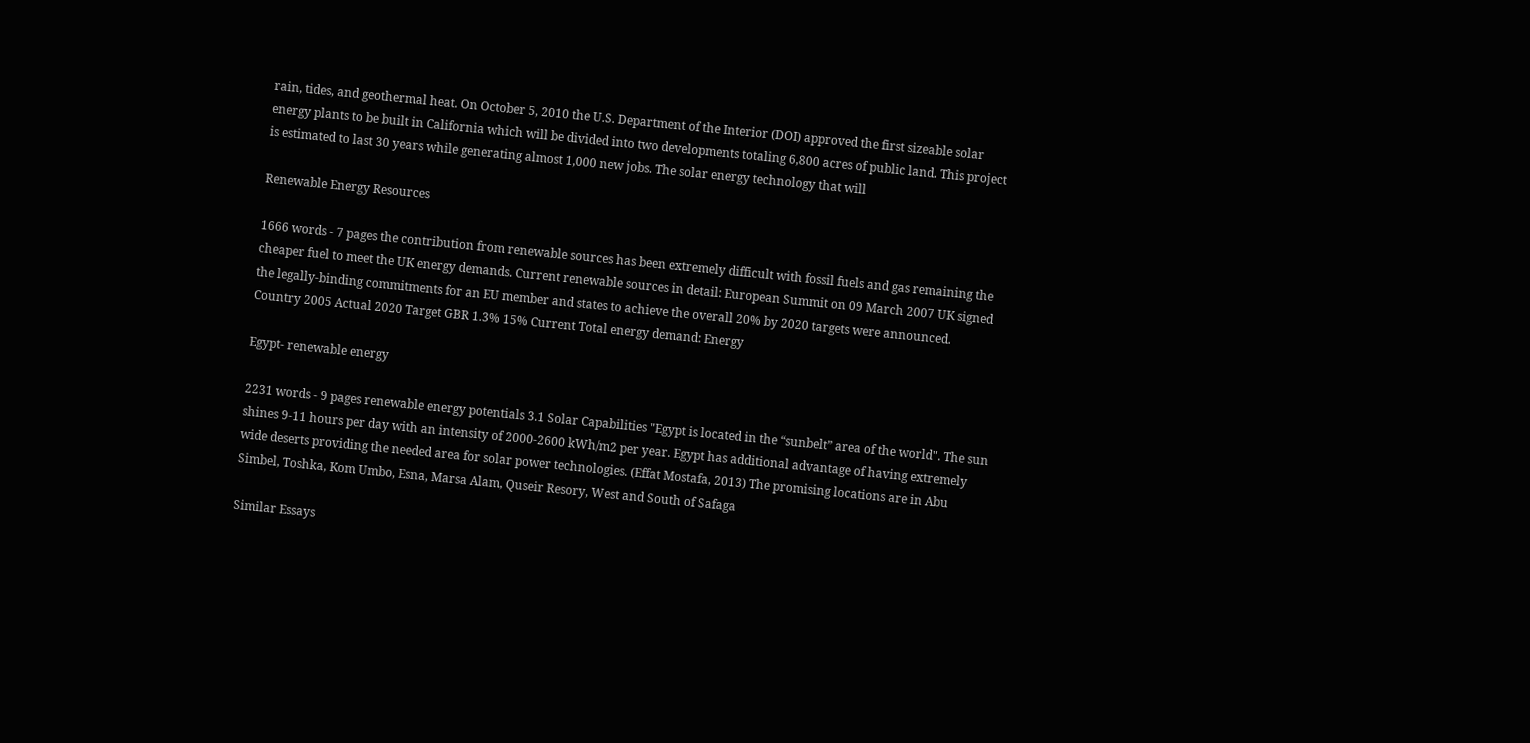rain, tides, and geothermal heat. On October 5, 2010 the U.S. Department of the Interior (DOI) approved the first sizeable solar energy plants to be built in California which will be divided into two developments totaling 6,800 acres of public land. This project is estimated to last 30 years while generating almost 1,000 new jobs. The solar energy technology that will

Renewable Energy Resources

1666 words - 7 pages the contribution from renewable sources has been extremely difficult with fossil fuels and gas remaining the cheaper fuel to meet the UK energy demands. Current renewable sources in detail: European Summit on 09 March 2007 UK signed the legally-binding commitments for an EU member and states to achieve the overall 20% by 2020 targets were announced. Country 2005 Actual 2020 Target GBR 1.3% 15% Current Total energy demand: Energy

Egypt- renewable energy

2231 words - 9 pages renewable energy potentials 3.1 Solar Capabilities "Egypt is located in the “sunbelt” area of the world". The sun shines 9-11 hours per day with an intensity of 2000-2600 kWh/m2 per year. Egypt has additional advantage of having extremely wide deserts providing the needed area for solar power technologies. (Effat Mostafa, 2013) The promising locations are in Abu Simbel, Toshka, Kom Umbo, Esna, Marsa Alam, Quseir Resory, West and South of Safaga

Similar Essays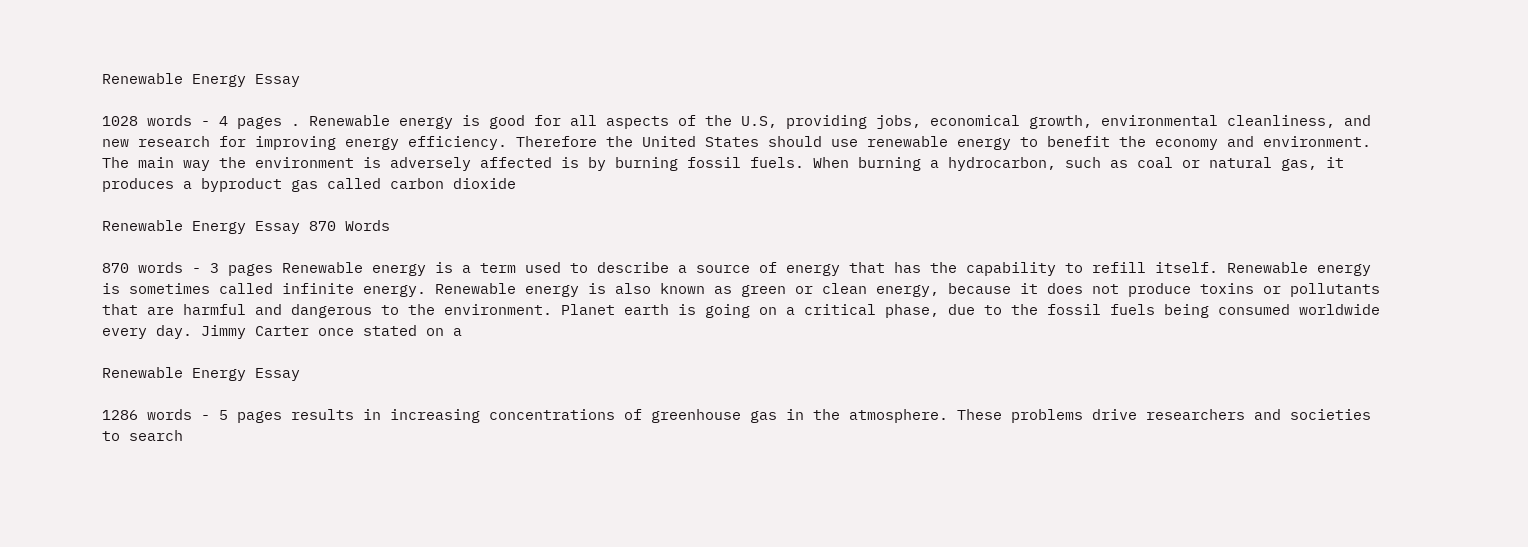Renewable Energy Essay

1028 words - 4 pages . Renewable energy is good for all aspects of the U.S, providing jobs, economical growth, environmental cleanliness, and new research for improving energy efficiency. Therefore the United States should use renewable energy to benefit the economy and environment. The main way the environment is adversely affected is by burning fossil fuels. When burning a hydrocarbon, such as coal or natural gas, it produces a byproduct gas called carbon dioxide

Renewable Energy Essay 870 Words

870 words - 3 pages Renewable energy is a term used to describe a source of energy that has the capability to refill itself. Renewable energy is sometimes called infinite energy. Renewable energy is also known as green or clean energy, because it does not produce toxins or pollutants that are harmful and dangerous to the environment. Planet earth is going on a critical phase, due to the fossil fuels being consumed worldwide every day. Jimmy Carter once stated on a

Renewable Energy Essay

1286 words - 5 pages results in increasing concentrations of greenhouse gas in the atmosphere. These problems drive researchers and societies to search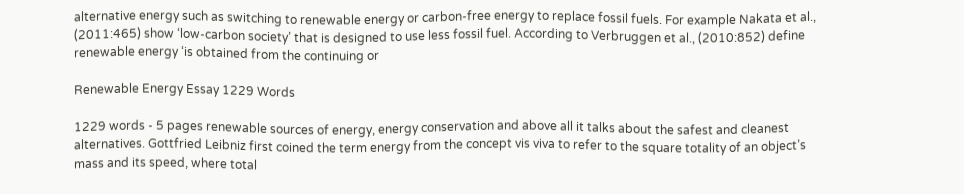alternative energy such as switching to renewable energy or carbon-free energy to replace fossil fuels. For example Nakata et al., (2011:465) show ‘low-carbon society’ that is designed to use less fossil fuel. According to Verbruggen et al., (2010:852) define renewable energy ‘is obtained from the continuing or

Renewable Energy Essay 1229 Words

1229 words - 5 pages renewable sources of energy, energy conservation and above all it talks about the safest and cleanest alternatives. Gottfried Leibniz first coined the term energy from the concept vis viva to refer to the square totality of an object’s mass and its speed, where total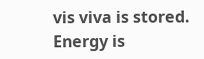vis viva is stored. Energy is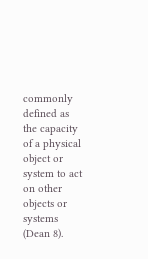commonly defined as the capacity of a physical object or system to act on other objects or systems (Dean 8).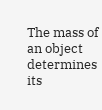The mass of an object determines its